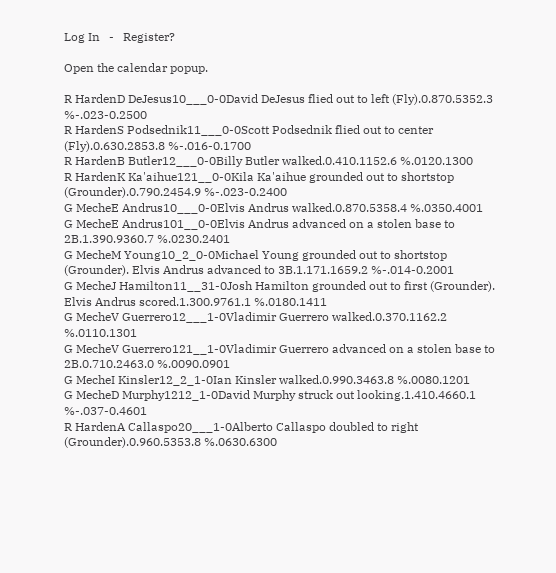Log In   -   Register?

Open the calendar popup.

R HardenD DeJesus10___0-0David DeJesus flied out to left (Fly).0.870.5352.3 %-.023-0.2500
R HardenS Podsednik11___0-0Scott Podsednik flied out to center (Fly).0.630.2853.8 %-.016-0.1700
R HardenB Butler12___0-0Billy Butler walked.0.410.1152.6 %.0120.1300
R HardenK Ka'aihue121__0-0Kila Ka'aihue grounded out to shortstop (Grounder).0.790.2454.9 %-.023-0.2400
G MecheE Andrus10___0-0Elvis Andrus walked.0.870.5358.4 %.0350.4001
G MecheE Andrus101__0-0Elvis Andrus advanced on a stolen base to 2B.1.390.9360.7 %.0230.2401
G MecheM Young10_2_0-0Michael Young grounded out to shortstop (Grounder). Elvis Andrus advanced to 3B.1.171.1659.2 %-.014-0.2001
G MecheJ Hamilton11__31-0Josh Hamilton grounded out to first (Grounder). Elvis Andrus scored.1.300.9761.1 %.0180.1411
G MecheV Guerrero12___1-0Vladimir Guerrero walked.0.370.1162.2 %.0110.1301
G MecheV Guerrero121__1-0Vladimir Guerrero advanced on a stolen base to 2B.0.710.2463.0 %.0090.0901
G MecheI Kinsler12_2_1-0Ian Kinsler walked.0.990.3463.8 %.0080.1201
G MecheD Murphy1212_1-0David Murphy struck out looking.1.410.4660.1 %-.037-0.4601
R HardenA Callaspo20___1-0Alberto Callaspo doubled to right (Grounder).0.960.5353.8 %.0630.6300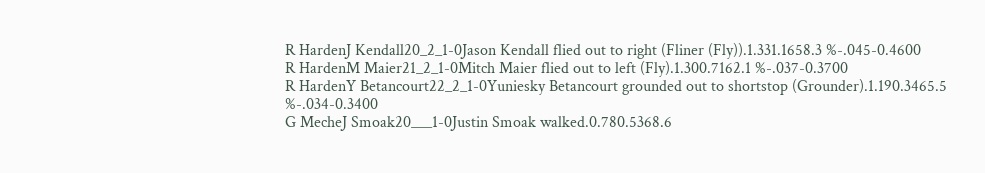R HardenJ Kendall20_2_1-0Jason Kendall flied out to right (Fliner (Fly)).1.331.1658.3 %-.045-0.4600
R HardenM Maier21_2_1-0Mitch Maier flied out to left (Fly).1.300.7162.1 %-.037-0.3700
R HardenY Betancourt22_2_1-0Yuniesky Betancourt grounded out to shortstop (Grounder).1.190.3465.5 %-.034-0.3400
G MecheJ Smoak20___1-0Justin Smoak walked.0.780.5368.6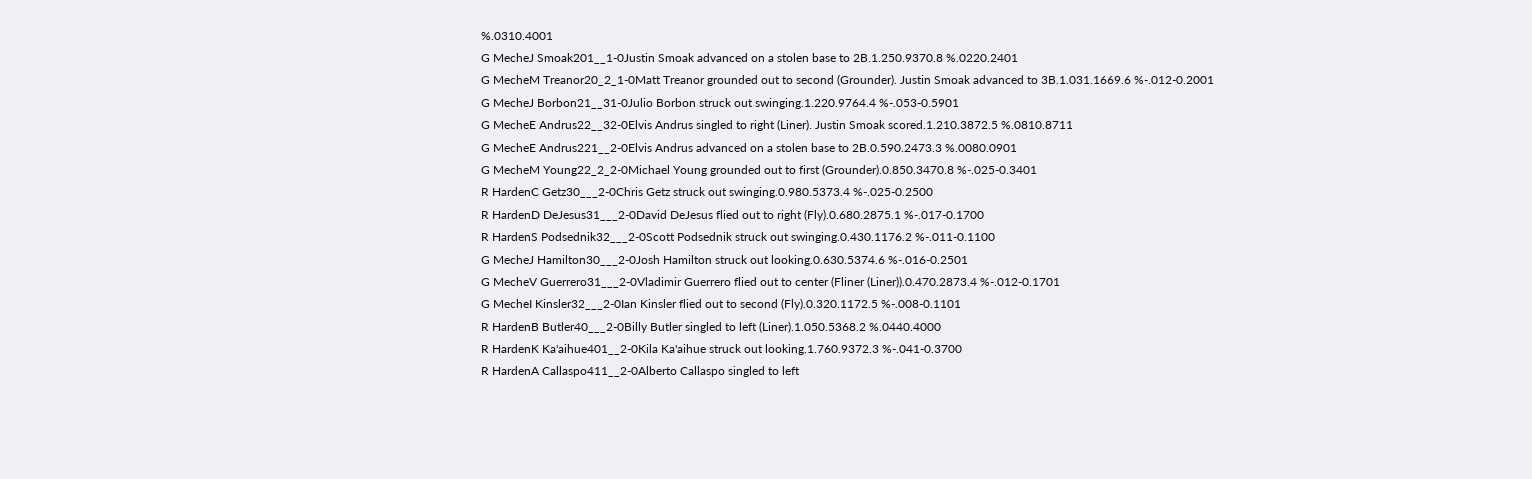%.0310.4001
G MecheJ Smoak201__1-0Justin Smoak advanced on a stolen base to 2B.1.250.9370.8 %.0220.2401
G MecheM Treanor20_2_1-0Matt Treanor grounded out to second (Grounder). Justin Smoak advanced to 3B.1.031.1669.6 %-.012-0.2001
G MecheJ Borbon21__31-0Julio Borbon struck out swinging.1.220.9764.4 %-.053-0.5901
G MecheE Andrus22__32-0Elvis Andrus singled to right (Liner). Justin Smoak scored.1.210.3872.5 %.0810.8711
G MecheE Andrus221__2-0Elvis Andrus advanced on a stolen base to 2B.0.590.2473.3 %.0080.0901
G MecheM Young22_2_2-0Michael Young grounded out to first (Grounder).0.850.3470.8 %-.025-0.3401
R HardenC Getz30___2-0Chris Getz struck out swinging.0.980.5373.4 %-.025-0.2500
R HardenD DeJesus31___2-0David DeJesus flied out to right (Fly).0.680.2875.1 %-.017-0.1700
R HardenS Podsednik32___2-0Scott Podsednik struck out swinging.0.430.1176.2 %-.011-0.1100
G MecheJ Hamilton30___2-0Josh Hamilton struck out looking.0.630.5374.6 %-.016-0.2501
G MecheV Guerrero31___2-0Vladimir Guerrero flied out to center (Fliner (Liner)).0.470.2873.4 %-.012-0.1701
G MecheI Kinsler32___2-0Ian Kinsler flied out to second (Fly).0.320.1172.5 %-.008-0.1101
R HardenB Butler40___2-0Billy Butler singled to left (Liner).1.050.5368.2 %.0440.4000
R HardenK Ka'aihue401__2-0Kila Ka'aihue struck out looking.1.760.9372.3 %-.041-0.3700
R HardenA Callaspo411__2-0Alberto Callaspo singled to left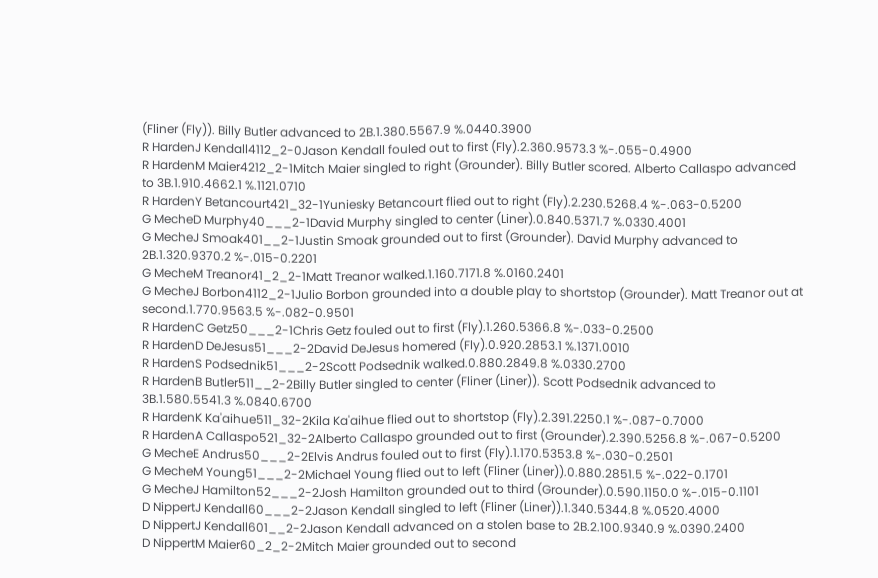(Fliner (Fly)). Billy Butler advanced to 2B.1.380.5567.9 %.0440.3900
R HardenJ Kendall4112_2-0Jason Kendall fouled out to first (Fly).2.360.9573.3 %-.055-0.4900
R HardenM Maier4212_2-1Mitch Maier singled to right (Grounder). Billy Butler scored. Alberto Callaspo advanced to 3B.1.910.4662.1 %.1121.0710
R HardenY Betancourt421_32-1Yuniesky Betancourt flied out to right (Fly).2.230.5268.4 %-.063-0.5200
G MecheD Murphy40___2-1David Murphy singled to center (Liner).0.840.5371.7 %.0330.4001
G MecheJ Smoak401__2-1Justin Smoak grounded out to first (Grounder). David Murphy advanced to 2B.1.320.9370.2 %-.015-0.2201
G MecheM Treanor41_2_2-1Matt Treanor walked.1.160.7171.8 %.0160.2401
G MecheJ Borbon4112_2-1Julio Borbon grounded into a double play to shortstop (Grounder). Matt Treanor out at second.1.770.9563.5 %-.082-0.9501
R HardenC Getz50___2-1Chris Getz fouled out to first (Fly).1.260.5366.8 %-.033-0.2500
R HardenD DeJesus51___2-2David DeJesus homered (Fly).0.920.2853.1 %.1371.0010
R HardenS Podsednik51___2-2Scott Podsednik walked.0.880.2849.8 %.0330.2700
R HardenB Butler511__2-2Billy Butler singled to center (Fliner (Liner)). Scott Podsednik advanced to 3B.1.580.5541.3 %.0840.6700
R HardenK Ka'aihue511_32-2Kila Ka'aihue flied out to shortstop (Fly).2.391.2250.1 %-.087-0.7000
R HardenA Callaspo521_32-2Alberto Callaspo grounded out to first (Grounder).2.390.5256.8 %-.067-0.5200
G MecheE Andrus50___2-2Elvis Andrus fouled out to first (Fly).1.170.5353.8 %-.030-0.2501
G MecheM Young51___2-2Michael Young flied out to left (Fliner (Liner)).0.880.2851.5 %-.022-0.1701
G MecheJ Hamilton52___2-2Josh Hamilton grounded out to third (Grounder).0.590.1150.0 %-.015-0.1101
D NippertJ Kendall60___2-2Jason Kendall singled to left (Fliner (Liner)).1.340.5344.8 %.0520.4000
D NippertJ Kendall601__2-2Jason Kendall advanced on a stolen base to 2B.2.100.9340.9 %.0390.2400
D NippertM Maier60_2_2-2Mitch Maier grounded out to second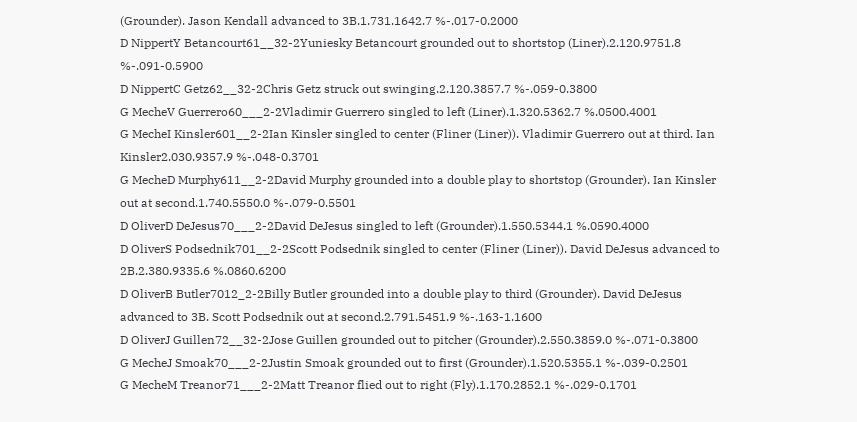(Grounder). Jason Kendall advanced to 3B.1.731.1642.7 %-.017-0.2000
D NippertY Betancourt61__32-2Yuniesky Betancourt grounded out to shortstop (Liner).2.120.9751.8 %-.091-0.5900
D NippertC Getz62__32-2Chris Getz struck out swinging.2.120.3857.7 %-.059-0.3800
G MecheV Guerrero60___2-2Vladimir Guerrero singled to left (Liner).1.320.5362.7 %.0500.4001
G MecheI Kinsler601__2-2Ian Kinsler singled to center (Fliner (Liner)). Vladimir Guerrero out at third. Ian Kinsler2.030.9357.9 %-.048-0.3701
G MecheD Murphy611__2-2David Murphy grounded into a double play to shortstop (Grounder). Ian Kinsler out at second.1.740.5550.0 %-.079-0.5501
D OliverD DeJesus70___2-2David DeJesus singled to left (Grounder).1.550.5344.1 %.0590.4000
D OliverS Podsednik701__2-2Scott Podsednik singled to center (Fliner (Liner)). David DeJesus advanced to 2B.2.380.9335.6 %.0860.6200
D OliverB Butler7012_2-2Billy Butler grounded into a double play to third (Grounder). David DeJesus advanced to 3B. Scott Podsednik out at second.2.791.5451.9 %-.163-1.1600
D OliverJ Guillen72__32-2Jose Guillen grounded out to pitcher (Grounder).2.550.3859.0 %-.071-0.3800
G MecheJ Smoak70___2-2Justin Smoak grounded out to first (Grounder).1.520.5355.1 %-.039-0.2501
G MecheM Treanor71___2-2Matt Treanor flied out to right (Fly).1.170.2852.1 %-.029-0.1701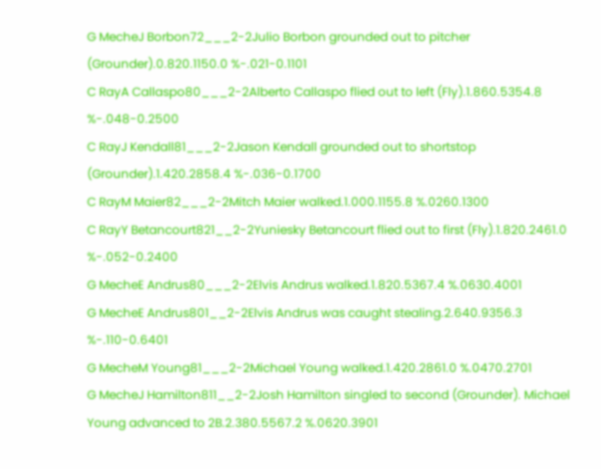G MecheJ Borbon72___2-2Julio Borbon grounded out to pitcher (Grounder).0.820.1150.0 %-.021-0.1101
C RayA Callaspo80___2-2Alberto Callaspo flied out to left (Fly).1.860.5354.8 %-.048-0.2500
C RayJ Kendall81___2-2Jason Kendall grounded out to shortstop (Grounder).1.420.2858.4 %-.036-0.1700
C RayM Maier82___2-2Mitch Maier walked.1.000.1155.8 %.0260.1300
C RayY Betancourt821__2-2Yuniesky Betancourt flied out to first (Fly).1.820.2461.0 %-.052-0.2400
G MecheE Andrus80___2-2Elvis Andrus walked.1.820.5367.4 %.0630.4001
G MecheE Andrus801__2-2Elvis Andrus was caught stealing.2.640.9356.3 %-.110-0.6401
G MecheM Young81___2-2Michael Young walked.1.420.2861.0 %.0470.2701
G MecheJ Hamilton811__2-2Josh Hamilton singled to second (Grounder). Michael Young advanced to 2B.2.380.5567.2 %.0620.3901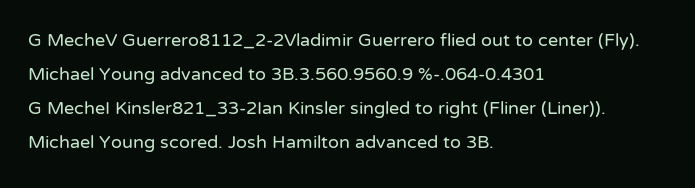G MecheV Guerrero8112_2-2Vladimir Guerrero flied out to center (Fly). Michael Young advanced to 3B.3.560.9560.9 %-.064-0.4301
G MecheI Kinsler821_33-2Ian Kinsler singled to right (Fliner (Liner)). Michael Young scored. Josh Hamilton advanced to 3B.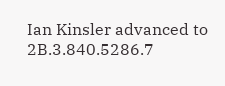Ian Kinsler advanced to 2B.3.840.5286.7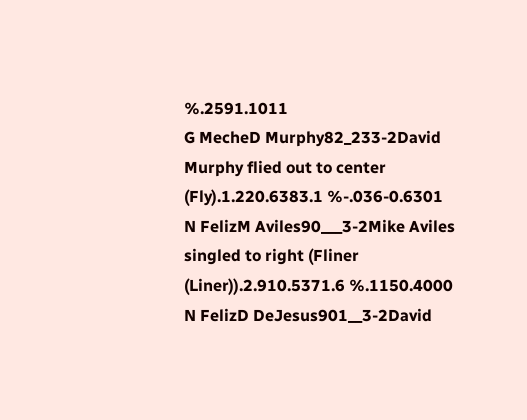%.2591.1011
G MecheD Murphy82_233-2David Murphy flied out to center (Fly).1.220.6383.1 %-.036-0.6301
N FelizM Aviles90___3-2Mike Aviles singled to right (Fliner (Liner)).2.910.5371.6 %.1150.4000
N FelizD DeJesus901__3-2David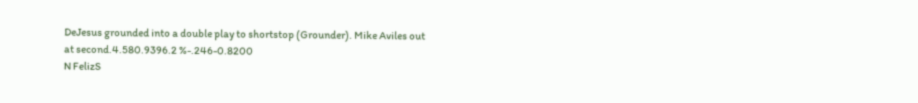DeJesus grounded into a double play to shortstop (Grounder). Mike Aviles out at second.4.580.9396.2 %-.246-0.8200
N FelizS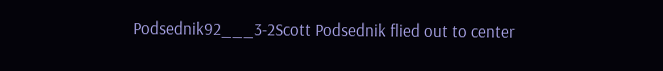Podsednik92___3-2Scott Podsednik flied out to center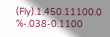(Fly).1.450.11100.0 %-.038-0.1100